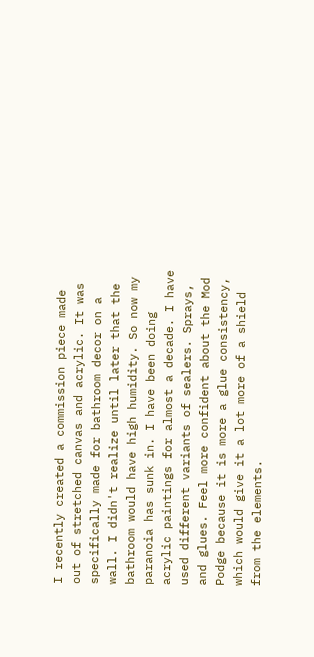I recently created a commission piece made out of stretched canvas and acrylic. It was specifically made for bathroom decor on a wall. I didn't realize until later that the bathroom would have high humidity. So now my paranoia has sunk in. I have been doing acrylic paintings for almost a decade. I have used different variants of sealers. Sprays, and glues. Feel more confident about the Mod Podge because it is more a glue consistency, which would give it a lot more of a shield from the elements.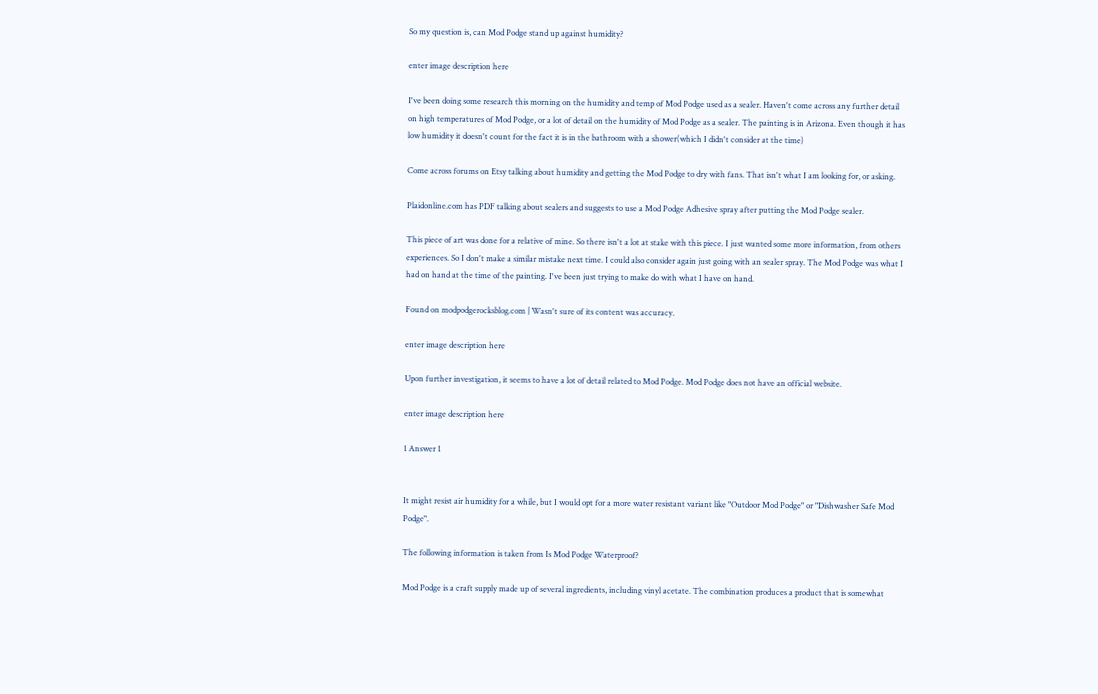So my question is, can Mod Podge stand up against humidity?

enter image description here

I've been doing some research this morning on the humidity and temp of Mod Podge used as a sealer. Haven't come across any further detail on high temperatures of Mod Podge, or a lot of detail on the humidity of Mod Podge as a sealer. The painting is in Arizona. Even though it has low humidity it doesn't count for the fact it is in the bathroom with a shower(which I didn't consider at the time)

Come across forums on Etsy talking about humidity and getting the Mod Podge to dry with fans. That isn't what I am looking for, or asking.

Plaidonline.com has PDF talking about sealers and suggests to use a Mod Podge Adhesive spray after putting the Mod Podge sealer.

This piece of art was done for a relative of mine. So there isn't a lot at stake with this piece. I just wanted some more information, from others experiences. So I don't make a similar mistake next time. I could also consider again just going with an sealer spray. The Mod Podge was what I had on hand at the time of the painting. I've been just trying to make do with what I have on hand.

Found on modpodgerocksblog.com | Wasn't sure of its content was accuracy.

enter image description here

Upon further investigation, it seems to have a lot of detail related to Mod Podge. Mod Podge does not have an official website.

enter image description here

1 Answer 1


It might resist air humidity for a while, but I would opt for a more water resistant variant like "Outdoor Mod Podge" or "Dishwasher Safe Mod Podge".

The following information is taken from Is Mod Podge Waterproof?

Mod Podge is a craft supply made up of several ingredients, including vinyl acetate. The combination produces a product that is somewhat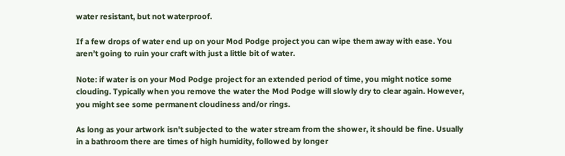water resistant, but not waterproof.

If a few drops of water end up on your Mod Podge project you can wipe them away with ease. You aren’t going to ruin your craft with just a little bit of water.

Note: if water is on your Mod Podge project for an extended period of time, you might notice some clouding. Typically when you remove the water the Mod Podge will slowly dry to clear again. However, you might see some permanent cloudiness and/or rings.

As long as your artwork isn't subjected to the water stream from the shower, it should be fine. Usually in a bathroom there are times of high humidity, followed by longer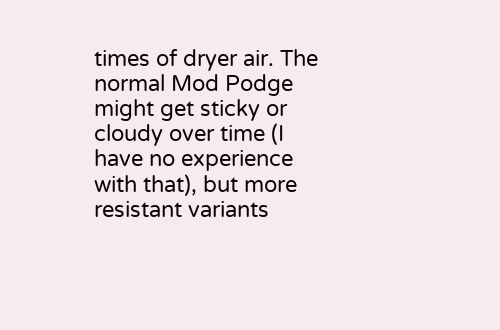times of dryer air. The normal Mod Podge might get sticky or cloudy over time (I have no experience with that), but more resistant variants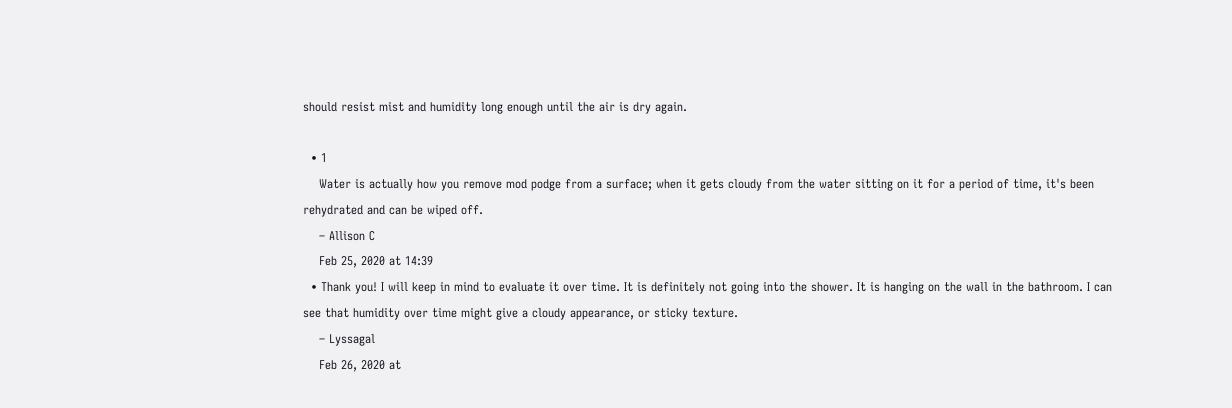should resist mist and humidity long enough until the air is dry again.

  • 1
    Water is actually how you remove mod podge from a surface; when it gets cloudy from the water sitting on it for a period of time, it's been rehydrated and can be wiped off.
    – Allison C
    Feb 25, 2020 at 14:39
  • Thank you! I will keep in mind to evaluate it over time. It is definitely not going into the shower. It is hanging on the wall in the bathroom. I can see that humidity over time might give a cloudy appearance, or sticky texture.
    – Lyssagal
    Feb 26, 2020 at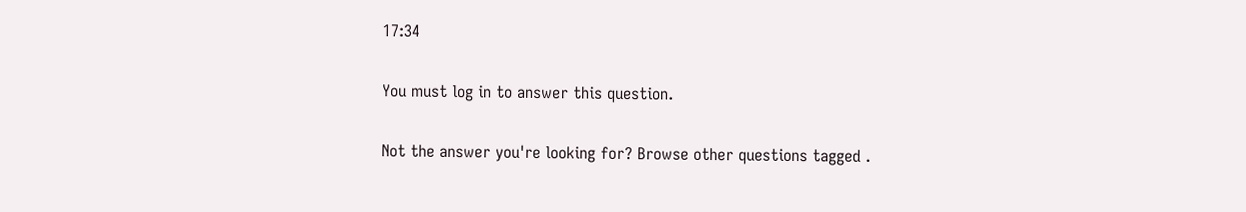17:34

You must log in to answer this question.

Not the answer you're looking for? Browse other questions tagged .